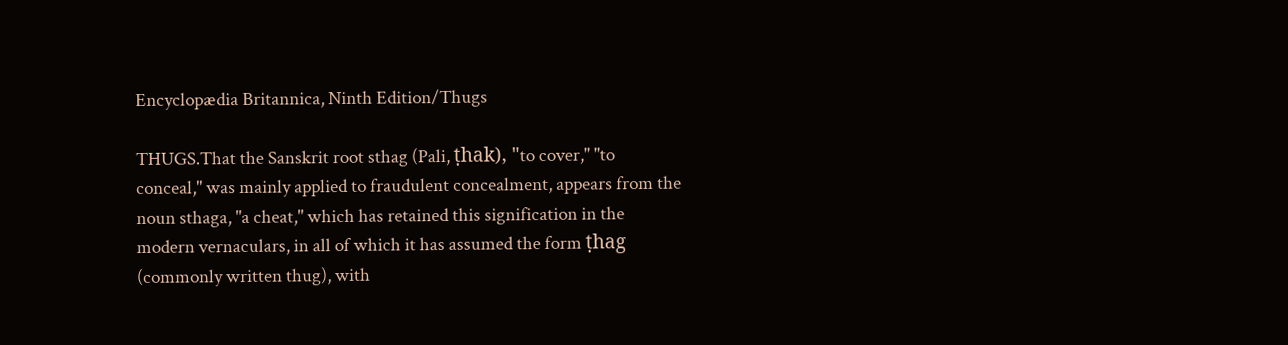Encyclopædia Britannica, Ninth Edition/Thugs

THUGS.That the Sanskrit root sthag (Pali, ṭhak), "to cover," "to conceal," was mainly applied to fraudulent concealment, appears from the noun sthaga, "a cheat," which has retained this signification in the modern vernaculars, in all of which it has assumed the form ṭhag (commonly written thug), with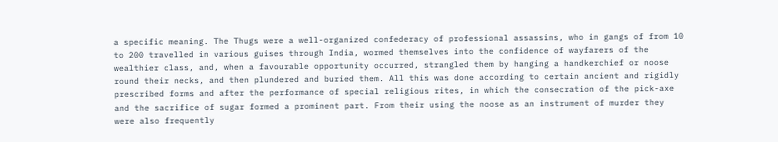a specific meaning. The Thugs were a well-organized confederacy of professional assassins, who in gangs of from 10 to 200 travelled in various guises through India, wormed themselves into the confidence of wayfarers of the wealthier class, and, when a favourable opportunity occurred, strangled them by hanging a handkerchief or noose round their necks, and then plundered and buried them. All this was done according to certain ancient and rigidly prescribed forms and after the performance of special religious rites, in which the consecration of the pick-axe and the sacrifice of sugar formed a prominent part. From their using the noose as an instrument of murder they were also frequently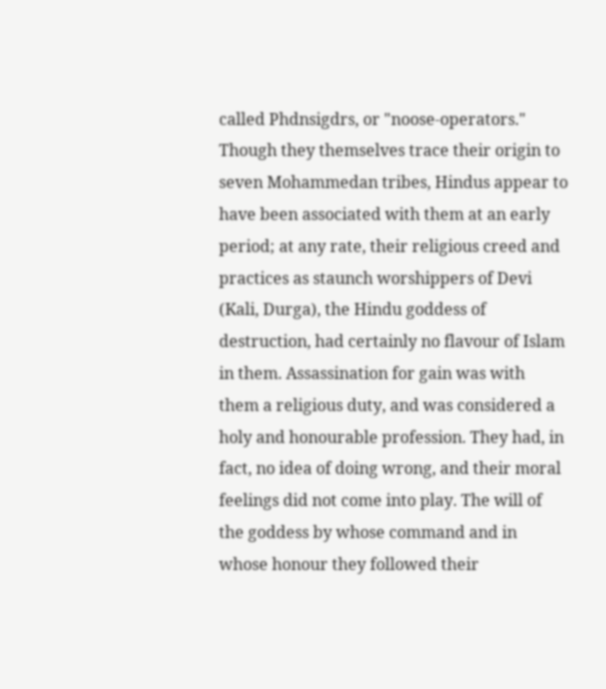called Phdnsigdrs, or "noose-operators." Though they themselves trace their origin to seven Mohammedan tribes, Hindus appear to have been associated with them at an early period; at any rate, their religious creed and practices as staunch worshippers of Devi (Kali, Durga), the Hindu goddess of destruction, had certainly no flavour of Islam in them. Assassination for gain was with them a religious duty, and was considered a holy and honourable profession. They had, in fact, no idea of doing wrong, and their moral feelings did not come into play. The will of the goddess by whose command and in whose honour they followed their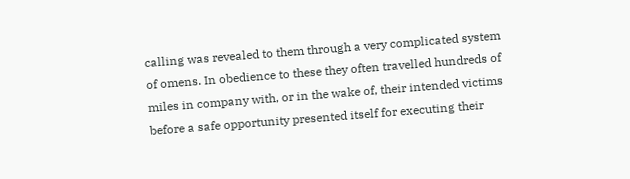calling was revealed to them through a very complicated system of omens. In obedience to these they often travelled hundreds of miles in company with, or in the wake of, their intended victims before a safe opportunity presented itself for executing their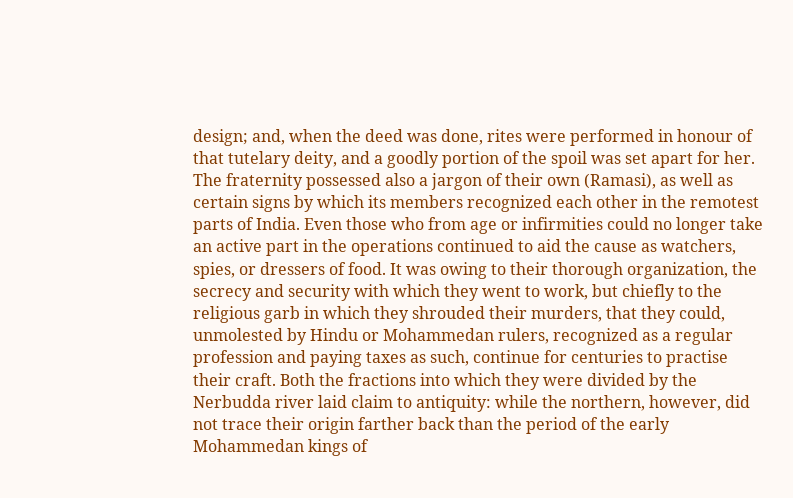design; and, when the deed was done, rites were performed in honour of that tutelary deity, and a goodly portion of the spoil was set apart for her. The fraternity possessed also a jargon of their own (Ramasi), as well as certain signs by which its members recognized each other in the remotest parts of India. Even those who from age or infirmities could no longer take an active part in the operations continued to aid the cause as watchers, spies, or dressers of food. It was owing to their thorough organization, the secrecy and security with which they went to work, but chiefly to the religious garb in which they shrouded their murders, that they could, unmolested by Hindu or Mohammedan rulers, recognized as a regular profession and paying taxes as such, continue for centuries to practise their craft. Both the fractions into which they were divided by the Nerbudda river laid claim to antiquity: while the northern, however, did not trace their origin farther back than the period of the early Mohammedan kings of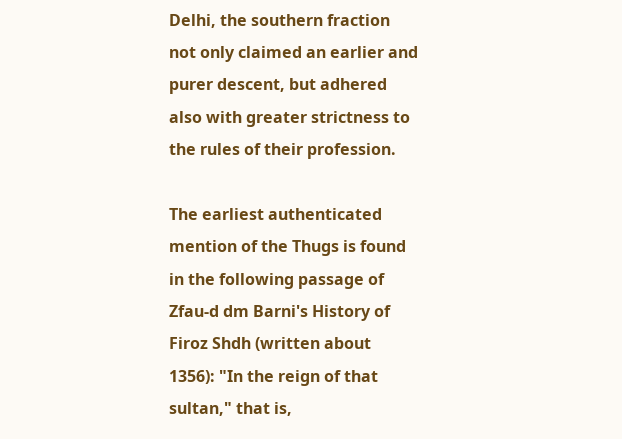Delhi, the southern fraction not only claimed an earlier and purer descent, but adhered also with greater strictness to the rules of their profession.

The earliest authenticated mention of the Thugs is found in the following passage of Zfau-d dm Barni's History of Firoz Shdh (written about 1356): "In the reign of that sultan," that is,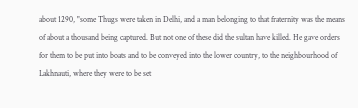about 1290, "some Thugs were taken in Delhi, and a man belonging to that fraternity was the means of about a thousand being captured. But not one of these did the sultan have killed. He gave orders for them to be put into boats and to be conveyed into the lower country, to the neighbourhood of Lakhnauti, where they were to be set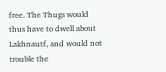free. The Thugs would thus have to dwell about Lakhnautf, and would not trouble the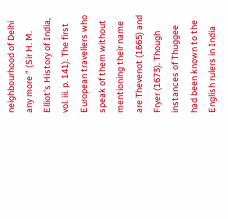neighbourhood of Delhi any more " (Sir H. M. Elliot's History of India, vol. iii. p. 141). The first European travellers who speak of them without mentioning their name are Thevenot (1665) and Fryer (1673). Though instances of Thuggee had been known to the English rulers in India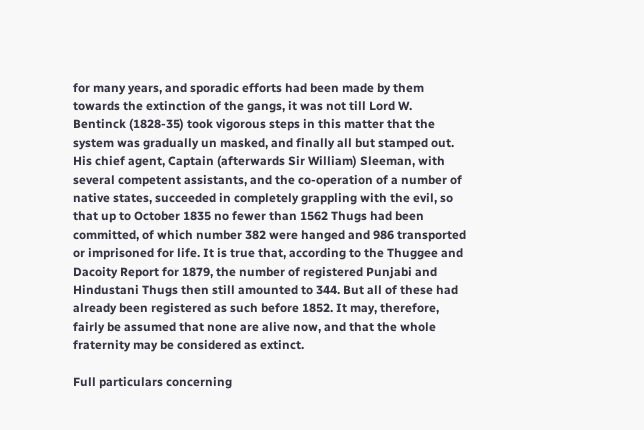for many years, and sporadic efforts had been made by them towards the extinction of the gangs, it was not till Lord W. Bentinck (1828-35) took vigorous steps in this matter that the system was gradually un masked, and finally all but stamped out. His chief agent, Captain (afterwards Sir William) Sleeman, with several competent assistants, and the co-operation of a number of native states, succeeded in completely grappling with the evil, so that up to October 1835 no fewer than 1562 Thugs had been committed, of which number 382 were hanged and 986 transported or imprisoned for life. It is true that, according to the Thuggee and Dacoity Report for 1879, the number of registered Punjabi and Hindustani Thugs then still amounted to 344. But all of these had already been registered as such before 1852. It may, therefore, fairly be assumed that none are alive now, and that the whole fraternity may be considered as extinct.

Full particulars concerning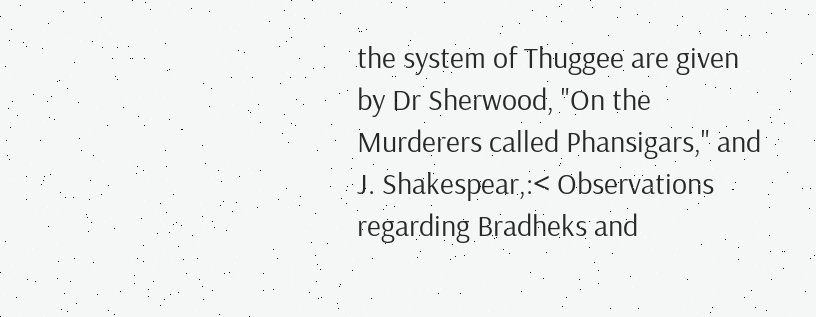the system of Thuggee are given by Dr Sherwood, "On the Murderers called Phansigars," and J. Shakespear,:< Observations regarding Bradheks and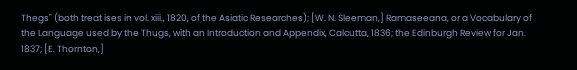Thegs" (both treat ises in vol. xiii., 1820, of the Asiatic Researches); [W. N. Sleeman,] Ramaseeana, or a Vocabulary of the Language used by the Thugs, with an Introduction and Appendix, Calcutta, 1836; the Edinburgh Review for Jan. 1837; [E. Thornton,]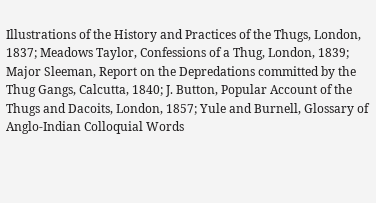Illustrations of the History and Practices of the Thugs, London, 1837; Meadows Taylor, Confessions of a Thug, London, 1839; Major Sleeman, Report on the Depredations committed by the Thug Gangs, Calcutta, 1840; J. Button, Popular Account of the Thugs and Dacoits, London, 1857; Yule and Burnell, Glossary of Anglo-Indian Colloquial Words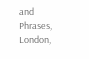and Phrases, London,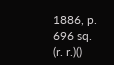1886, p. 696 sq. (r. r.)()